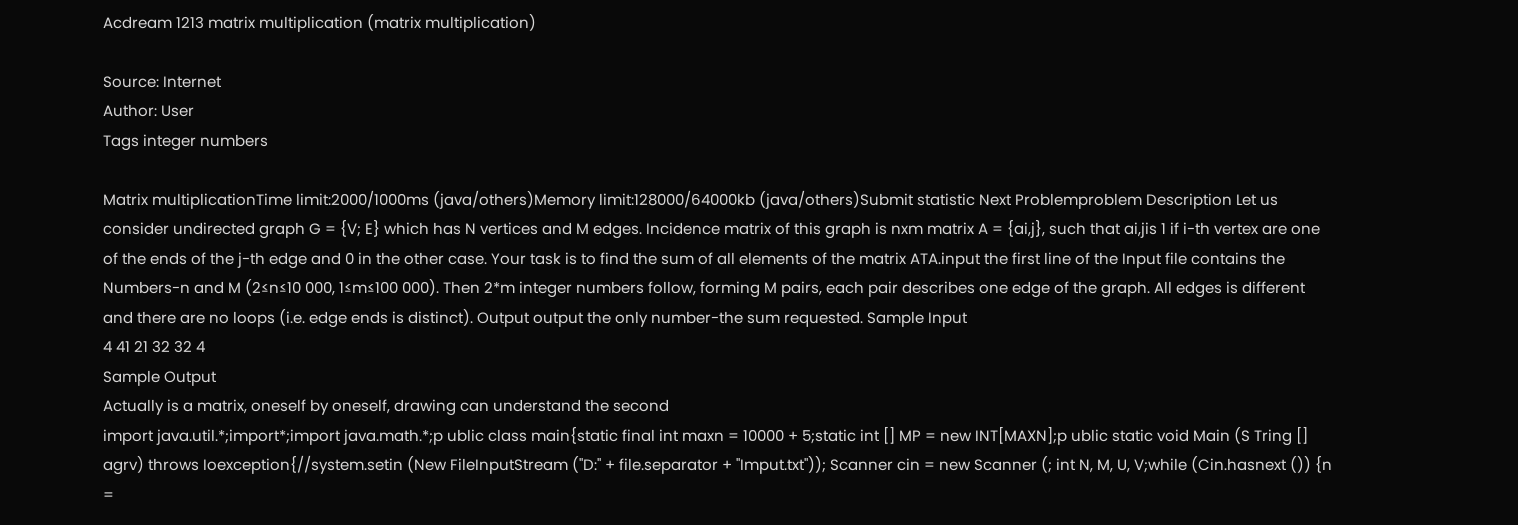Acdream 1213 matrix multiplication (matrix multiplication)

Source: Internet
Author: User
Tags integer numbers

Matrix multiplicationTime limit:2000/1000ms (java/others)Memory limit:128000/64000kb (java/others)Submit statistic Next Problemproblem Description Let us consider undirected graph G = {V; E} which has N vertices and M edges. Incidence matrix of this graph is nxm matrix A = {ai,j}, such that ai,jis 1 if i-th vertex are one of the ends of the j-th edge and 0 in the other case. Your task is to find the sum of all elements of the matrix ATA.input the first line of the Input file contains the Numbers-n and M (2≤n≤10 000, 1≤m≤100 000). Then 2*m integer numbers follow, forming M pairs, each pair describes one edge of the graph. All edges is different and there are no loops (i.e. edge ends is distinct). Output output the only number-the sum requested. Sample Input
4 41 21 32 32 4
Sample Output
Actually is a matrix, oneself by oneself, drawing can understand the second
import java.util.*;import*;import java.math.*;p ublic class main{static final int maxn = 10000 + 5;static int [] MP = new INT[MAXN];p ublic static void Main (S Tring [] agrv) throws Ioexception{//system.setin (New FileInputStream ("D:" + file.separator + "Imput.txt")); Scanner cin = new Scanner (; int N, M, U, V;while (Cin.hasnext ()) {n =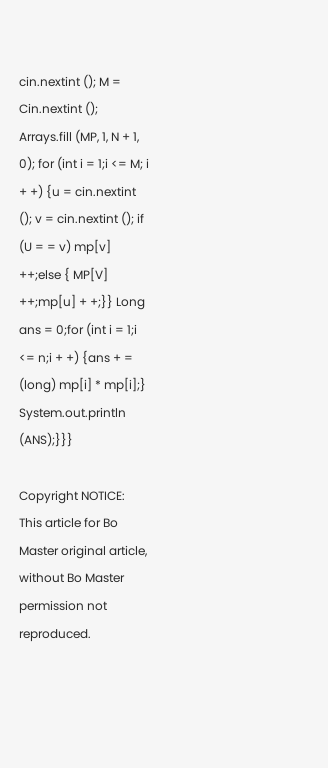cin.nextint (); M = Cin.nextint (); Arrays.fill (MP, 1, N + 1, 0); for (int i = 1;i <= M; i + +) {u = cin.nextint (); v = cin.nextint (); if (U = = v) mp[v] ++;else { MP[V] ++;mp[u] + +;}} Long ans = 0;for (int i = 1;i <= n;i + +) {ans + = (long) mp[i] * mp[i];} System.out.println (ANS);}}}

Copyright NOTICE: This article for Bo Master original article, without Bo Master permission not reproduced.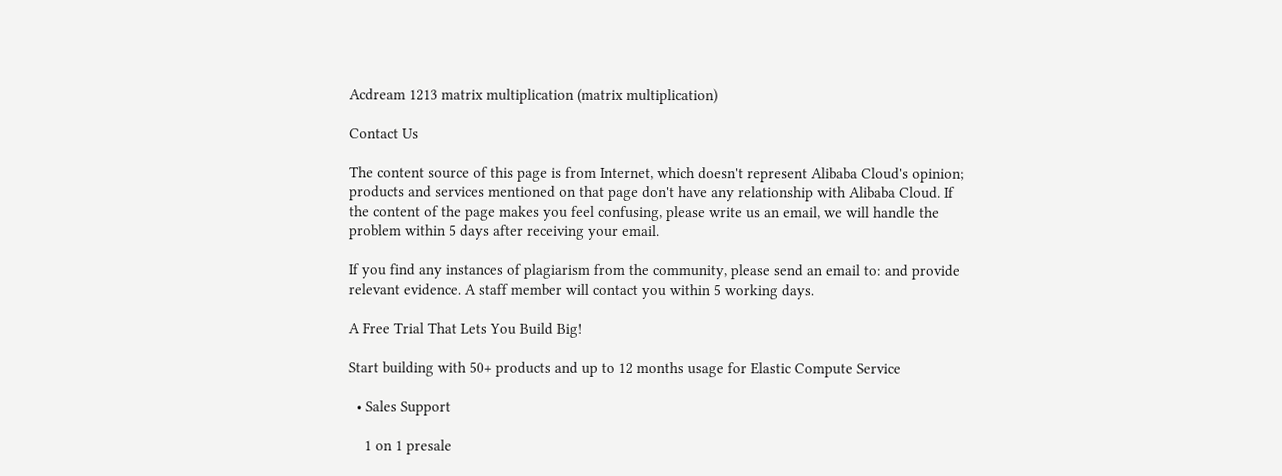Acdream 1213 matrix multiplication (matrix multiplication)

Contact Us

The content source of this page is from Internet, which doesn't represent Alibaba Cloud's opinion; products and services mentioned on that page don't have any relationship with Alibaba Cloud. If the content of the page makes you feel confusing, please write us an email, we will handle the problem within 5 days after receiving your email.

If you find any instances of plagiarism from the community, please send an email to: and provide relevant evidence. A staff member will contact you within 5 working days.

A Free Trial That Lets You Build Big!

Start building with 50+ products and up to 12 months usage for Elastic Compute Service

  • Sales Support

    1 on 1 presale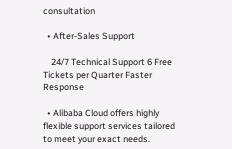consultation

  • After-Sales Support

    24/7 Technical Support 6 Free Tickets per Quarter Faster Response

  • Alibaba Cloud offers highly flexible support services tailored to meet your exact needs.